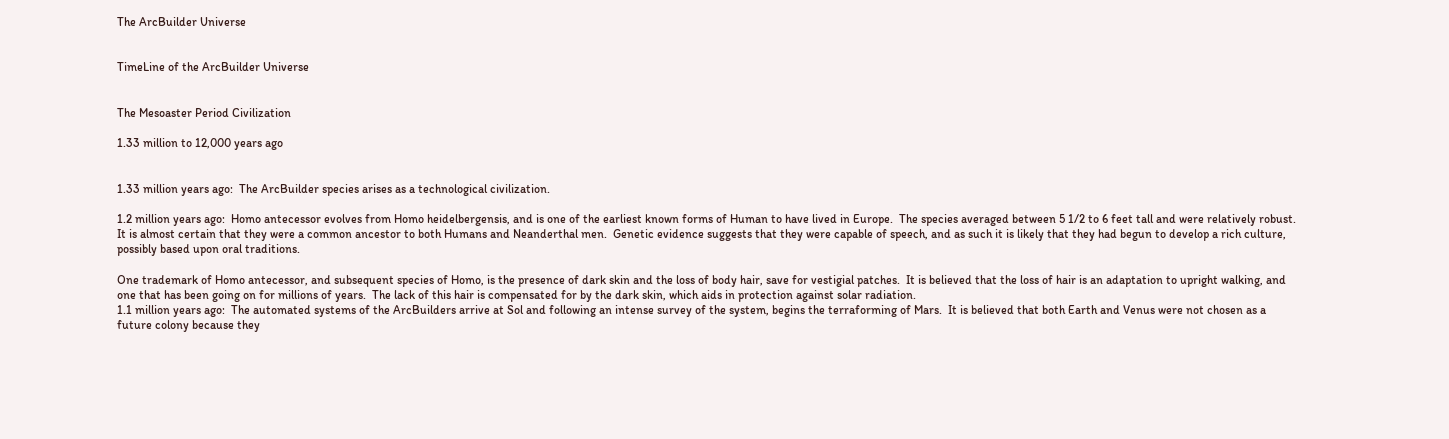The ArcBuilder Universe


TimeLine of the ArcBuilder Universe


The Mesoaster Period Civilization

1.33 million to 12,000 years ago


1.33 million years ago:  The ArcBuilder species arises as a technological civilization.

1.2 million years ago:  Homo antecessor evolves from Homo heidelbergensis, and is one of the earliest known forms of Human to have lived in Europe.  The species averaged between 5 1/2 to 6 feet tall and were relatively robust.  It is almost certain that they were a common ancestor to both Humans and Neanderthal men.  Genetic evidence suggests that they were capable of speech, and as such it is likely that they had begun to develop a rich culture, possibly based upon oral traditions.

One trademark of Homo antecessor, and subsequent species of Homo, is the presence of dark skin and the loss of body hair, save for vestigial patches.  It is believed that the loss of hair is an adaptation to upright walking, and one that has been going on for millions of years.  The lack of this hair is compensated for by the dark skin, which aids in protection against solar radiation.
1.1 million years ago:  The automated systems of the ArcBuilders arrive at Sol and following an intense survey of the system, begins the terraforming of Mars.  It is believed that both Earth and Venus were not chosen as a future colony because they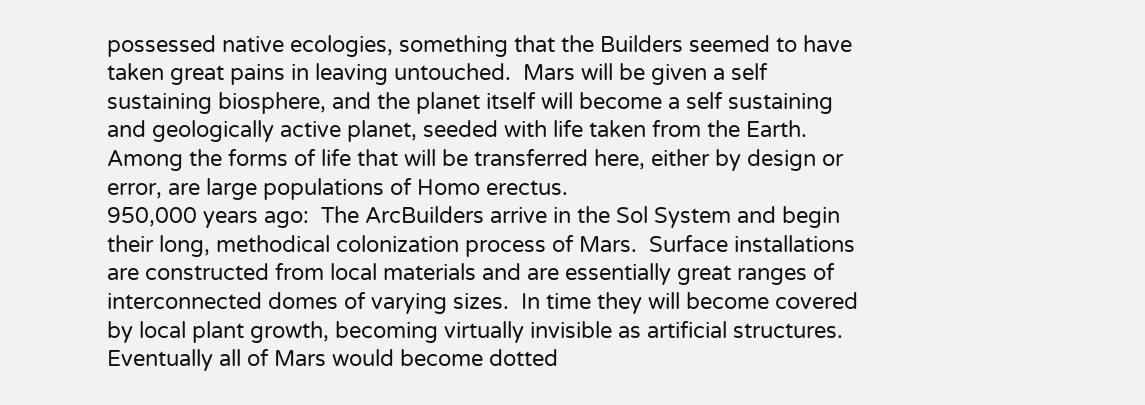possessed native ecologies, something that the Builders seemed to have taken great pains in leaving untouched.  Mars will be given a self sustaining biosphere, and the planet itself will become a self sustaining and geologically active planet, seeded with life taken from the Earth.  Among the forms of life that will be transferred here, either by design or error, are large populations of Homo erectus.
950,000 years ago:  The ArcBuilders arrive in the Sol System and begin their long, methodical colonization process of Mars.  Surface installations are constructed from local materials and are essentially great ranges of interconnected domes of varying sizes.  In time they will become covered by local plant growth, becoming virtually invisible as artificial structures.  Eventually all of Mars would become dotted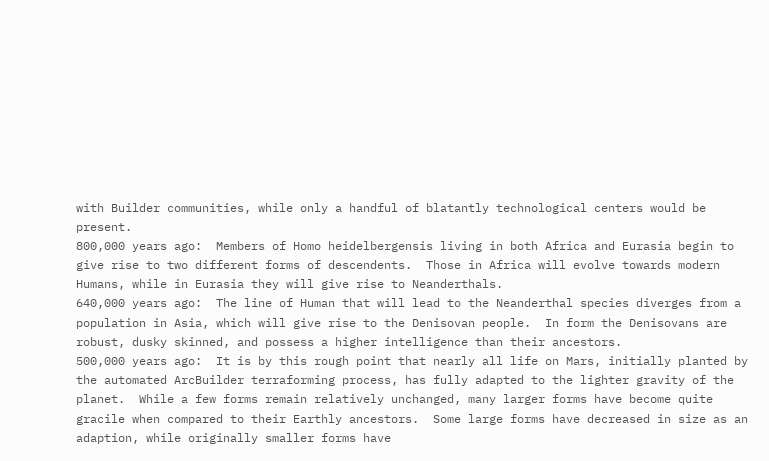with Builder communities, while only a handful of blatantly technological centers would be present.
800,000 years ago:  Members of Homo heidelbergensis living in both Africa and Eurasia begin to give rise to two different forms of descendents.  Those in Africa will evolve towards modern Humans, while in Eurasia they will give rise to Neanderthals.
640,000 years ago:  The line of Human that will lead to the Neanderthal species diverges from a population in Asia, which will give rise to the Denisovan people.  In form the Denisovans are robust, dusky skinned, and possess a higher intelligence than their ancestors.
500,000 years ago:  It is by this rough point that nearly all life on Mars, initially planted by the automated ArcBuilder terraforming process, has fully adapted to the lighter gravity of the planet.  While a few forms remain relatively unchanged, many larger forms have become quite gracile when compared to their Earthly ancestors.  Some large forms have decreased in size as an adaption, while originally smaller forms have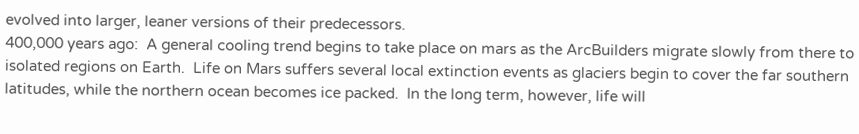evolved into larger, leaner versions of their predecessors.
400,000 years ago:  A general cooling trend begins to take place on mars as the ArcBuilders migrate slowly from there to isolated regions on Earth.  Life on Mars suffers several local extinction events as glaciers begin to cover the far southern latitudes, while the northern ocean becomes ice packed.  In the long term, however, life will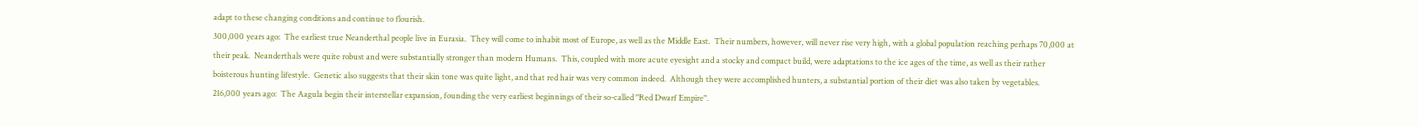adapt to these changing conditions and continue to flourish.
300,000 years ago:  The earliest true Neanderthal people live in Eurasia.  They will come to inhabit most of Europe, as well as the Middle East.  Their numbers, however, will never rise very high, with a global population reaching perhaps 70,000 at their peak.  Neanderthals were quite robust and were substantially stronger than modern Humans.  This, coupled with more acute eyesight and a stocky and compact build, were adaptations to the ice ages of the time, as well as their rather boisterous hunting lifestyle.  Genetic also suggests that their skin tone was quite light, and that red hair was very common indeed.  Although they were accomplished hunters, a substantial portion of their diet was also taken by vegetables.
216,000 years ago:  The Aagula begin their interstellar expansion, founding the very earliest beginnings of their so-called "Red Dwarf Empire".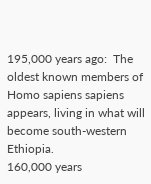195,000 years ago:  The oldest known members of Homo sapiens sapiens appears, living in what will become south-western Ethiopia.
160,000 years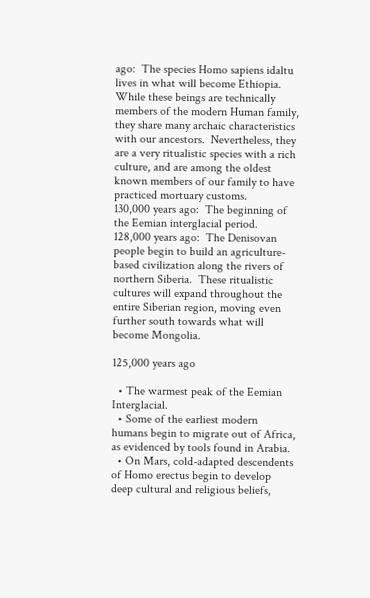ago:  The species Homo sapiens idaltu lives in what will become Ethiopia.  While these beings are technically members of the modern Human family, they share many archaic characteristics with our ancestors.  Nevertheless, they are a very ritualistic species with a rich culture, and are among the oldest known members of our family to have practiced mortuary customs.
130,000 years ago:  The beginning of the Eemian interglacial period.
128,000 years ago:  The Denisovan people begin to build an agriculture-based civilization along the rivers of northern Siberia.  These ritualistic cultures will expand throughout the entire Siberian region, moving even further south towards what will become Mongolia.

125,000 years ago

  • The warmest peak of the Eemian Interglacial.
  • Some of the earliest modern humans begin to migrate out of Africa, as evidenced by tools found in Arabia.
  • On Mars, cold-adapted descendents of Homo erectus begin to develop deep cultural and religious beliefs,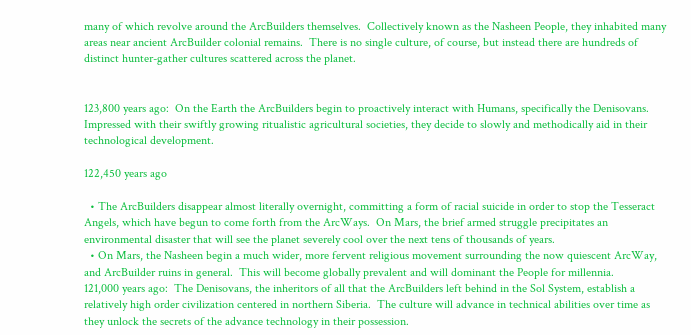many of which revolve around the ArcBuilders themselves.  Collectively known as the Nasheen People, they inhabited many areas near ancient ArcBuilder colonial remains.  There is no single culture, of course, but instead there are hundreds of distinct hunter-gather cultures scattered across the planet.


123,800 years ago:  On the Earth the ArcBuilders begin to proactively interact with Humans, specifically the Denisovans.  Impressed with their swiftly growing ritualistic agricultural societies, they decide to slowly and methodically aid in their technological development.

122,450 years ago

  • The ArcBuilders disappear almost literally overnight, committing a form of racial suicide in order to stop the Tesseract Angels, which have begun to come forth from the ArcWays.  On Mars, the brief armed struggle precipitates an environmental disaster that will see the planet severely cool over the next tens of thousands of years.
  • On Mars, the Nasheen begin a much wider, more fervent religious movement surrounding the now quiescent ArcWay, and ArcBuilder ruins in general.  This will become globally prevalent and will dominant the People for millennia.
121,000 years ago:  The Denisovans, the inheritors of all that the ArcBuilders left behind in the Sol System, establish a relatively high order civilization centered in northern Siberia.  The culture will advance in technical abilities over time as they unlock the secrets of the advance technology in their possession.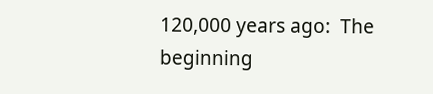120,000 years ago:  The beginning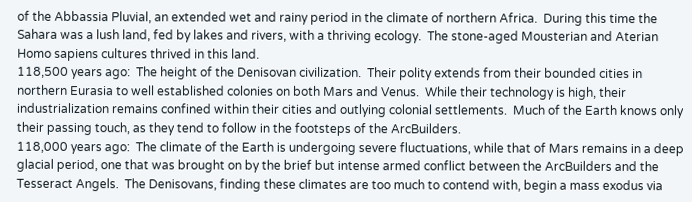of the Abbassia Pluvial, an extended wet and rainy period in the climate of northern Africa.  During this time the Sahara was a lush land, fed by lakes and rivers, with a thriving ecology.  The stone-aged Mousterian and Aterian Homo sapiens cultures thrived in this land.
118,500 years ago:  The height of the Denisovan civilization.  Their polity extends from their bounded cities in northern Eurasia to well established colonies on both Mars and Venus.  While their technology is high, their industrialization remains confined within their cities and outlying colonial settlements.  Much of the Earth knows only their passing touch, as they tend to follow in the footsteps of the ArcBuilders.
118,000 years ago:  The climate of the Earth is undergoing severe fluctuations, while that of Mars remains in a deep glacial period, one that was brought on by the brief but intense armed conflict between the ArcBuilders and the Tesseract Angels.  The Denisovans, finding these climates are too much to contend with, begin a mass exodus via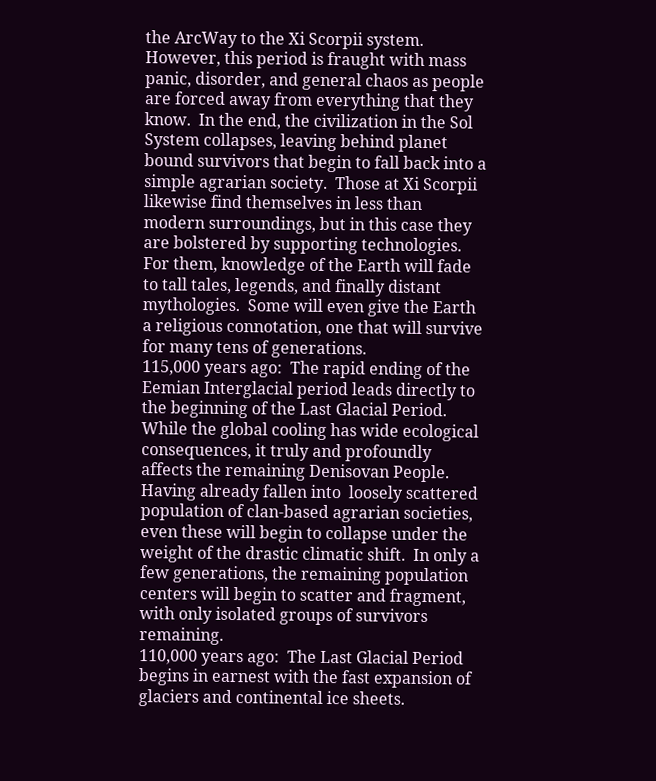the ArcWay to the Xi Scorpii system.  However, this period is fraught with mass panic, disorder, and general chaos as people are forced away from everything that they know.  In the end, the civilization in the Sol System collapses, leaving behind planet bound survivors that begin to fall back into a simple agrarian society.  Those at Xi Scorpii likewise find themselves in less than modern surroundings, but in this case they are bolstered by supporting technologies. For them, knowledge of the Earth will fade to tall tales, legends, and finally distant mythologies.  Some will even give the Earth a religious connotation, one that will survive for many tens of generations.
115,000 years ago:  The rapid ending of the Eemian Interglacial period leads directly to the beginning of the Last Glacial Period.  While the global cooling has wide ecological consequences, it truly and profoundly affects the remaining Denisovan People.  Having already fallen into  loosely scattered population of clan-based agrarian societies, even these will begin to collapse under the weight of the drastic climatic shift.  In only a few generations, the remaining population centers will begin to scatter and fragment, with only isolated groups of survivors remaining.
110,000 years ago:  The Last Glacial Period begins in earnest with the fast expansion of glaciers and continental ice sheets.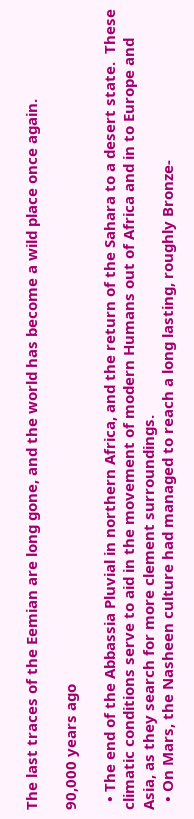The last traces of the Eemian are long gone, and the world has become a wild place once again.

90,000 years ago

  • The end of the Abbassia Pluvial in northern Africa, and the return of the Sahara to a desert state.  These climatic conditions serve to aid in the movement of modern Humans out of Africa and in to Europe and Asia, as they search for more clement surroundings.
  • On Mars, the Nasheen culture had managed to reach a long lasting, roughly Bronze-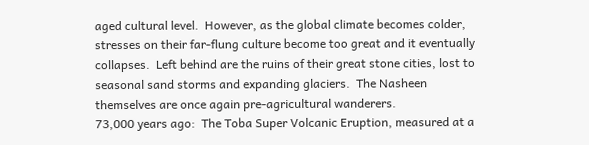aged cultural level.  However, as the global climate becomes colder, stresses on their far-flung culture become too great and it eventually collapses.  Left behind are the ruins of their great stone cities, lost to seasonal sand storms and expanding glaciers.  The Nasheen themselves are once again pre-agricultural wanderers.
73,000 years ago:  The Toba Super Volcanic Eruption, measured at a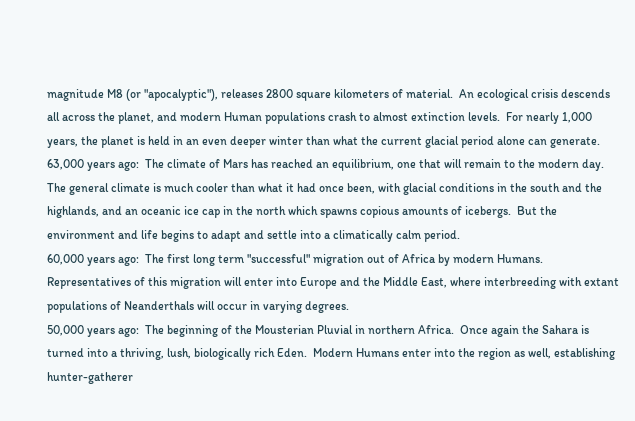magnitude M8 (or "apocalyptic"), releases 2800 square kilometers of material.  An ecological crisis descends all across the planet, and modern Human populations crash to almost extinction levels.  For nearly 1,000 years, the planet is held in an even deeper winter than what the current glacial period alone can generate.
63,000 years ago:  The climate of Mars has reached an equilibrium, one that will remain to the modern day.  The general climate is much cooler than what it had once been, with glacial conditions in the south and the highlands, and an oceanic ice cap in the north which spawns copious amounts of icebergs.  But the environment and life begins to adapt and settle into a climatically calm period.
60,000 years ago:  The first long term "successful" migration out of Africa by modern Humans.  Representatives of this migration will enter into Europe and the Middle East, where interbreeding with extant populations of Neanderthals will occur in varying degrees.
50,000 years ago:  The beginning of the Mousterian Pluvial in northern Africa.  Once again the Sahara is turned into a thriving, lush, biologically rich Eden.  Modern Humans enter into the region as well, establishing hunter-gatherer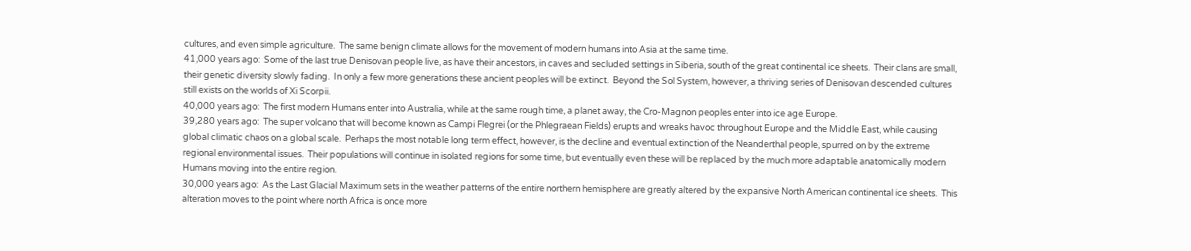cultures, and even simple agriculture.  The same benign climate allows for the movement of modern humans into Asia at the same time.
41,000 years ago:  Some of the last true Denisovan people live, as have their ancestors, in caves and secluded settings in Siberia, south of the great continental ice sheets.  Their clans are small, their genetic diversity slowly fading.  In only a few more generations these ancient peoples will be extinct.  Beyond the Sol System, however, a thriving series of Denisovan descended cultures still exists on the worlds of Xi Scorpii.
40,000 years ago:  The first modern Humans enter into Australia, while at the same rough time, a planet away, the Cro-Magnon peoples enter into ice age Europe.
39,280 years ago:  The super volcano that will become known as Campi Flegrei (or the Phlegraean Fields) erupts and wreaks havoc throughout Europe and the Middle East, while causing global climatic chaos on a global scale.  Perhaps the most notable long term effect, however, is the decline and eventual extinction of the Neanderthal people, spurred on by the extreme regional environmental issues.  Their populations will continue in isolated regions for some time, but eventually even these will be replaced by the much more adaptable anatomically modern Humans moving into the entire region.
30,000 years ago:  As the Last Glacial Maximum sets in the weather patterns of the entire northern hemisphere are greatly altered by the expansive North American continental ice sheets.  This alteration moves to the point where north Africa is once more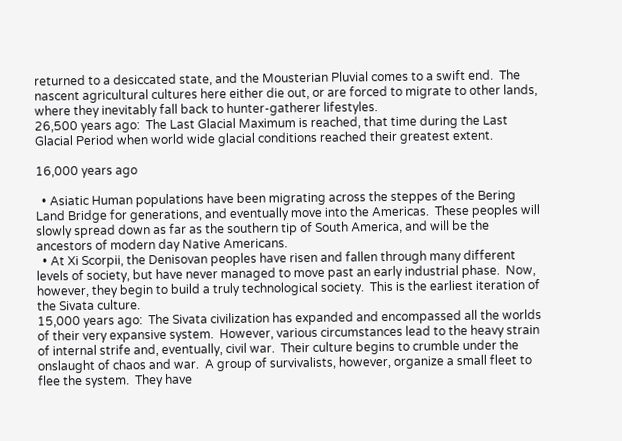returned to a desiccated state, and the Mousterian Pluvial comes to a swift end.  The nascent agricultural cultures here either die out, or are forced to migrate to other lands, where they inevitably fall back to hunter-gatherer lifestyles.
26,500 years ago:  The Last Glacial Maximum is reached, that time during the Last Glacial Period when world wide glacial conditions reached their greatest extent.

16,000 years ago

  • Asiatic Human populations have been migrating across the steppes of the Bering Land Bridge for generations, and eventually move into the Americas.  These peoples will slowly spread down as far as the southern tip of South America, and will be the ancestors of modern day Native Americans.
  • At Xi Scorpii, the Denisovan peoples have risen and fallen through many different levels of society, but have never managed to move past an early industrial phase.  Now, however, they begin to build a truly technological society.  This is the earliest iteration of the Sivata culture.
15,000 years ago:  The Sivata civilization has expanded and encompassed all the worlds of their very expansive system.  However, various circumstances lead to the heavy strain of internal strife and, eventually, civil war.  Their culture begins to crumble under the onslaught of chaos and war.  A group of survivalists, however, organize a small fleet to flee the system.  They have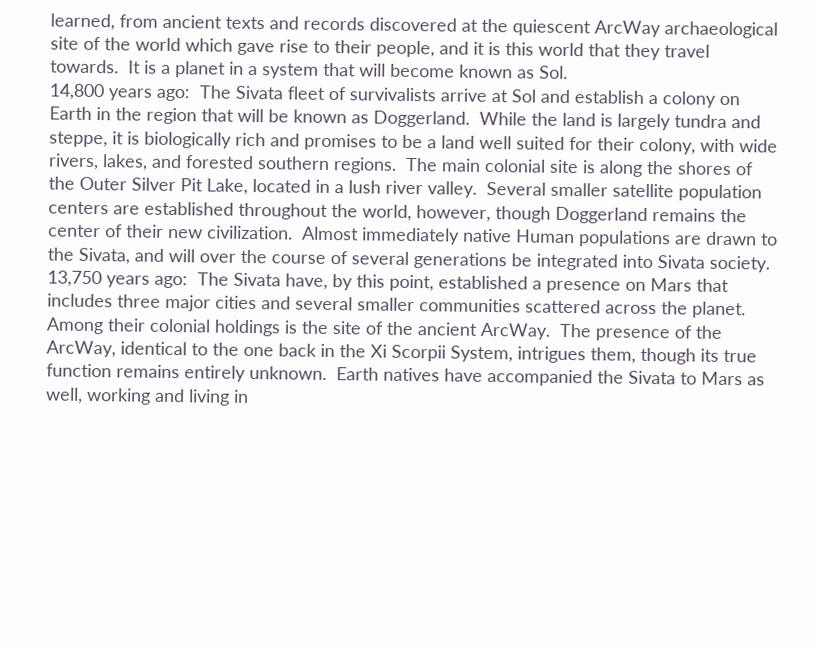learned, from ancient texts and records discovered at the quiescent ArcWay archaeological site of the world which gave rise to their people, and it is this world that they travel towards.  It is a planet in a system that will become known as Sol.
14,800 years ago:  The Sivata fleet of survivalists arrive at Sol and establish a colony on Earth in the region that will be known as Doggerland.  While the land is largely tundra and steppe, it is biologically rich and promises to be a land well suited for their colony, with wide rivers, lakes, and forested southern regions.  The main colonial site is along the shores of the Outer Silver Pit Lake, located in a lush river valley.  Several smaller satellite population centers are established throughout the world, however, though Doggerland remains the center of their new civilization.  Almost immediately native Human populations are drawn to the Sivata, and will over the course of several generations be integrated into Sivata society.
13,750 years ago:  The Sivata have, by this point, established a presence on Mars that includes three major cities and several smaller communities scattered across the planet.  Among their colonial holdings is the site of the ancient ArcWay.  The presence of the ArcWay, identical to the one back in the Xi Scorpii System, intrigues them, though its true function remains entirely unknown.  Earth natives have accompanied the Sivata to Mars as well, working and living in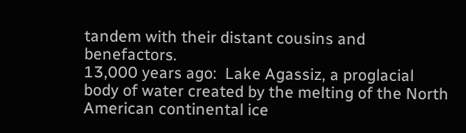tandem with their distant cousins and benefactors.
13,000 years ago:  Lake Agassiz, a proglacial body of water created by the melting of the North American continental ice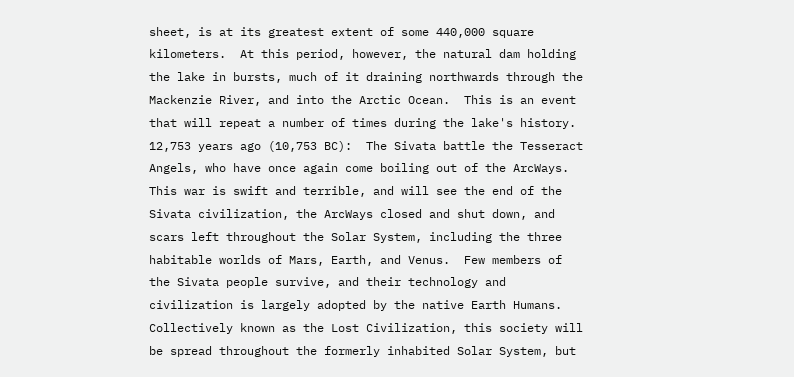sheet, is at its greatest extent of some 440,000 square kilometers.  At this period, however, the natural dam holding the lake in bursts, much of it draining northwards through the Mackenzie River, and into the Arctic Ocean.  This is an event that will repeat a number of times during the lake's history.
12,753 years ago (10,753 BC):  The Sivata battle the Tesseract Angels, who have once again come boiling out of the ArcWays.  This war is swift and terrible, and will see the end of the Sivata civilization, the ArcWays closed and shut down, and scars left throughout the Solar System, including the three habitable worlds of Mars, Earth, and Venus.  Few members of the Sivata people survive, and their technology and civilization is largely adopted by the native Earth Humans.  Collectively known as the Lost Civilization, this society will be spread throughout the formerly inhabited Solar System, but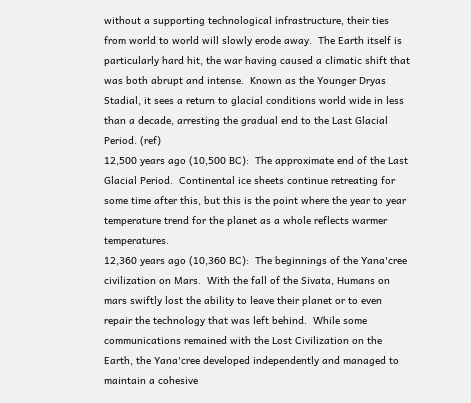without a supporting technological infrastructure, their ties from world to world will slowly erode away.  The Earth itself is particularly hard hit, the war having caused a climatic shift that was both abrupt and intense.  Known as the Younger Dryas Stadial, it sees a return to glacial conditions world wide in less than a decade, arresting the gradual end to the Last Glacial Period. (ref)
12,500 years ago (10,500 BC):  The approximate end of the Last Glacial Period.  Continental ice sheets continue retreating for some time after this, but this is the point where the year to year temperature trend for the planet as a whole reflects warmer temperatures.
12,360 years ago (10,360 BC):  The beginnings of the Yana'cree civilization on Mars.  With the fall of the Sivata, Humans on mars swiftly lost the ability to leave their planet or to even repair the technology that was left behind.  While some communications remained with the Lost Civilization on the Earth, the Yana'cree developed independently and managed to maintain a cohesive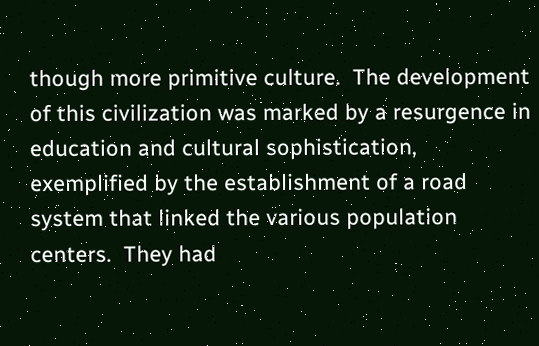though more primitive culture.  The development of this civilization was marked by a resurgence in education and cultural sophistication, exemplified by the establishment of a road system that linked the various population centers.  They had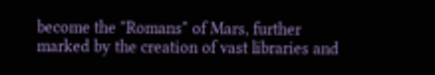become the "Romans" of Mars, further marked by the creation of vast libraries and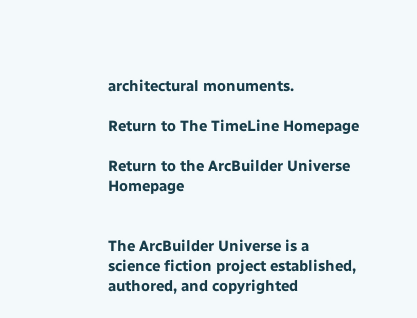architectural monuments.

Return to The TimeLine Homepage

Return to the ArcBuilder Universe Homepage


The ArcBuilder Universe is a science fiction project established, authored, and copyrighted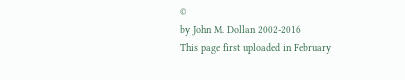©
by John M. Dollan 2002-2016
This page first uploaded in February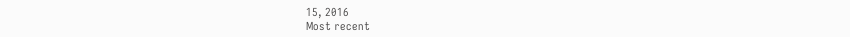15, 2016
Most recent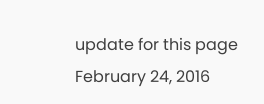update for this page February 24, 2016